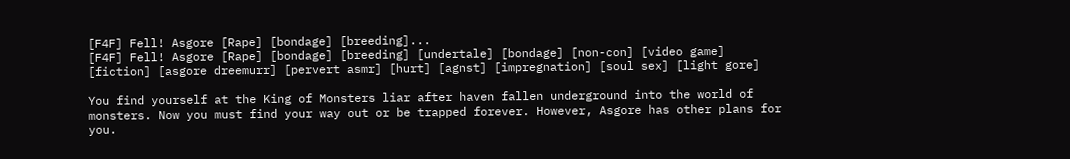[F4F] Fell! Asgore [Rape] [bondage] [breeding]...
[F4F] Fell! Asgore [Rape] [bondage] [breeding] [undertale] [bondage] [non-con] [video game] [fiction] [asgore dreemurr] [pervert asmr] [hurt] [agnst] [impregnation] [soul sex] [light gore]

You find yourself at the King of Monsters liar after haven fallen underground into the world of monsters. Now you must find your way out or be trapped forever. However, Asgore has other plans for you.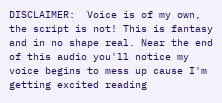DISCLAIMER:  Voice is of my own, the script is not! This is fantasy and in no shape real. Near the end of this audio you'll notice my voice begins to mess up cause I'm getting excited reading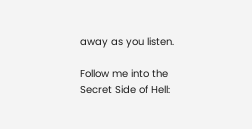away as you listen.

Follow me into the Secret Side of Hell: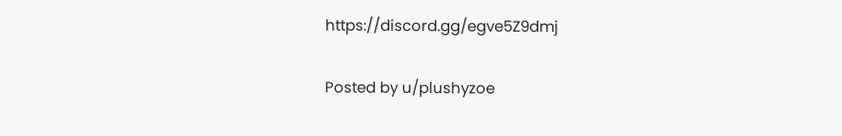https://discord.gg/egve5Z9dmj

Posted by u/plushyzoe